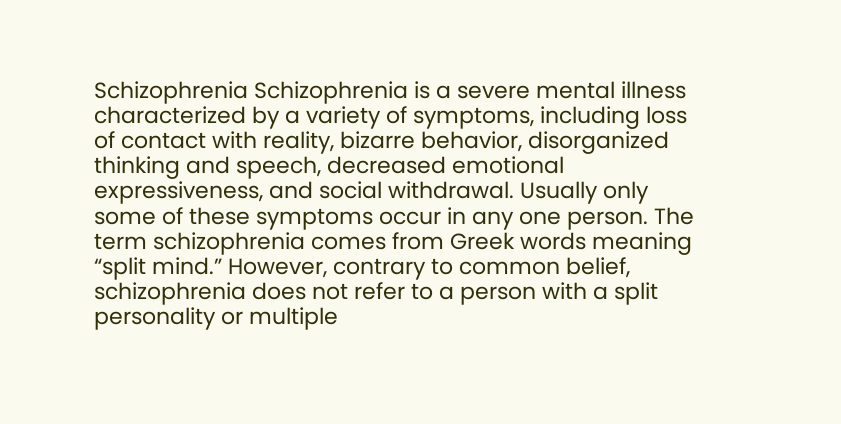Schizophrenia Schizophrenia is a severe mental illness characterized by a variety of symptoms, including loss of contact with reality, bizarre behavior, disorganized thinking and speech, decreased emotional expressiveness, and social withdrawal. Usually only some of these symptoms occur in any one person. The term schizophrenia comes from Greek words meaning “split mind.” However, contrary to common belief, schizophrenia does not refer to a person with a split personality or multiple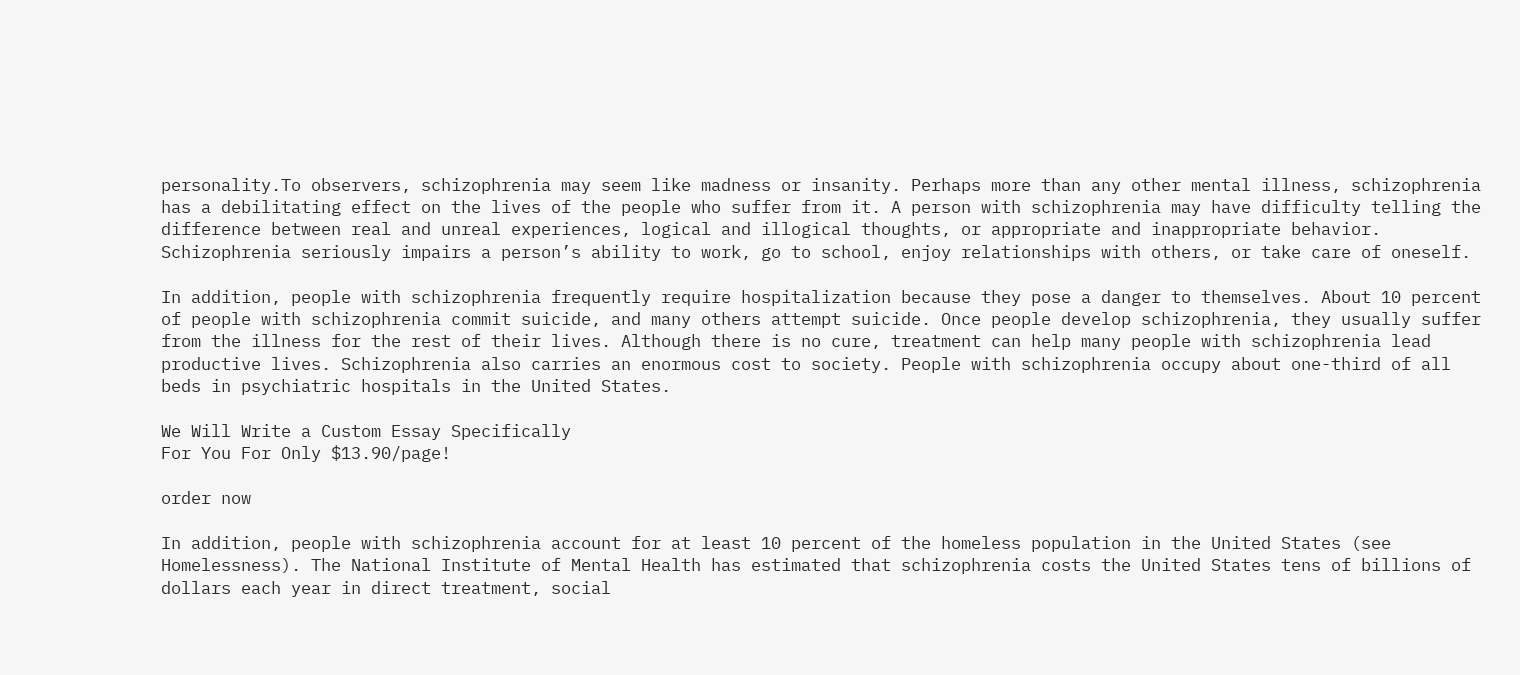personality.To observers, schizophrenia may seem like madness or insanity. Perhaps more than any other mental illness, schizophrenia has a debilitating effect on the lives of the people who suffer from it. A person with schizophrenia may have difficulty telling the difference between real and unreal experiences, logical and illogical thoughts, or appropriate and inappropriate behavior. Schizophrenia seriously impairs a person’s ability to work, go to school, enjoy relationships with others, or take care of oneself.

In addition, people with schizophrenia frequently require hospitalization because they pose a danger to themselves. About 10 percent of people with schizophrenia commit suicide, and many others attempt suicide. Once people develop schizophrenia, they usually suffer from the illness for the rest of their lives. Although there is no cure, treatment can help many people with schizophrenia lead productive lives. Schizophrenia also carries an enormous cost to society. People with schizophrenia occupy about one-third of all beds in psychiatric hospitals in the United States.

We Will Write a Custom Essay Specifically
For You For Only $13.90/page!

order now

In addition, people with schizophrenia account for at least 10 percent of the homeless population in the United States (see Homelessness). The National Institute of Mental Health has estimated that schizophrenia costs the United States tens of billions of dollars each year in direct treatment, social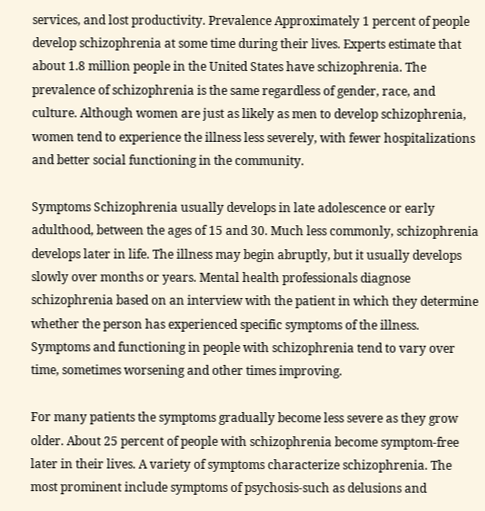services, and lost productivity. Prevalence Approximately 1 percent of people develop schizophrenia at some time during their lives. Experts estimate that about 1.8 million people in the United States have schizophrenia. The prevalence of schizophrenia is the same regardless of gender, race, and culture. Although women are just as likely as men to develop schizophrenia, women tend to experience the illness less severely, with fewer hospitalizations and better social functioning in the community.

Symptoms Schizophrenia usually develops in late adolescence or early adulthood, between the ages of 15 and 30. Much less commonly, schizophrenia develops later in life. The illness may begin abruptly, but it usually develops slowly over months or years. Mental health professionals diagnose schizophrenia based on an interview with the patient in which they determine whether the person has experienced specific symptoms of the illness. Symptoms and functioning in people with schizophrenia tend to vary over time, sometimes worsening and other times improving.

For many patients the symptoms gradually become less severe as they grow older. About 25 percent of people with schizophrenia become symptom-free later in their lives. A variety of symptoms characterize schizophrenia. The most prominent include symptoms of psychosis-such as delusions and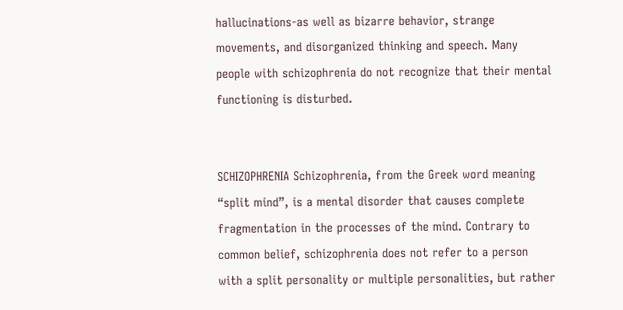hallucinations-as well as bizarre behavior, strange movements, and disorganized thinking and speech. Many people with schizophrenia do not recognize that their mental functioning is disturbed.


SCHIZOPHRENIA Schizophrenia, from the Greek word meaning “split mind”, is a mental disorder that causes complete fragmentation in the processes of the mind. Contrary to common belief, schizophrenia does not refer to a person with a split personality or multiple personalities, but rather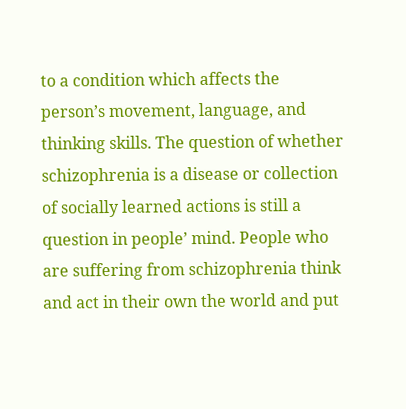to a condition which affects the person’s movement, language, and thinking skills. The question of whether schizophrenia is a disease or collection of socially learned actions is still a question in people’ mind. People who are suffering from schizophrenia think and act in their own the world and put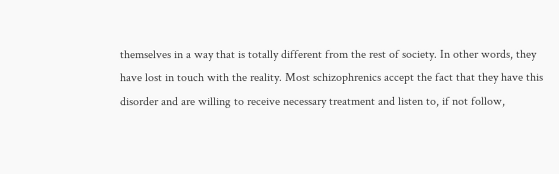themselves in a way that is totally different from the rest of society. In other words, they have lost in touch with the reality. Most schizophrenics accept the fact that they have this disorder and are willing to receive necessary treatment and listen to, if not follow,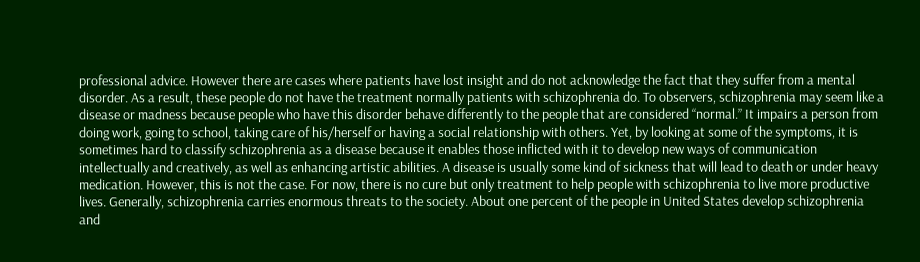professional advice. However there are cases where patients have lost insight and do not acknowledge the fact that they suffer from a mental disorder. As a result, these people do not have the treatment normally patients with schizophrenia do. To observers, schizophrenia may seem like a disease or madness because people who have this disorder behave differently to the people that are considered “normal.” It impairs a person from doing work, going to school, taking care of his/herself or having a social relationship with others. Yet, by looking at some of the symptoms, it is sometimes hard to classify schizophrenia as a disease because it enables those inflicted with it to develop new ways of communication intellectually and creatively, as well as enhancing artistic abilities. A disease is usually some kind of sickness that will lead to death or under heavy medication. However, this is not the case. For now, there is no cure but only treatment to help people with schizophrenia to live more productive lives. Generally, schizophrenia carries enormous threats to the society. About one percent of the people in United States develop schizophrenia and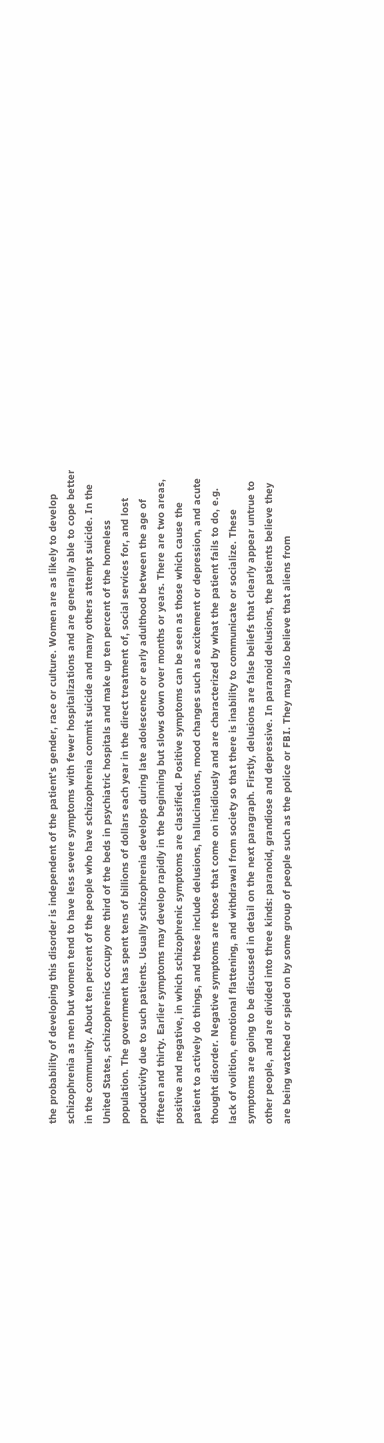the probability of developing this disorder is independent of the patient’s gender, race or culture. Women are as likely to develop schizophrenia as men but women tend to have less severe symptoms with fewer hospitalizations and are generally able to cope better in the community. About ten percent of the people who have schizophrenia commit suicide and many others attempt suicide. In the United States, schizophrenics occupy one third of the beds in psychiatric hospitals and make up ten percent of the homeless population. The government has spent tens of billions of dollars each year in the direct treatment of, social services for, and lost productivity due to such patients. Usually schizophrenia develops during late adolescence or early adulthood between the age of fifteen and thirty. Earlier symptoms may develop rapidly in the beginning but slows down over months or years. There are two areas, positive and negative, in which schizophrenic symptoms are classified. Positive symptoms can be seen as those which cause the patient to actively do things, and these include delusions, hallucinations, mood changes such as excitement or depression, and acute thought disorder. Negative symptoms are those that come on insidiously and are characterized by what the patient fails to do, e.g. lack of volition, emotional flattening, and withdrawal from society so that there is inability to communicate or socialize. These symptoms are going to be discussed in detail on the next paragraph. Firstly, delusions are false beliefs that clearly appear untrue to other people, and are divided into three kinds: paranoid, grandiose and depressive. In paranoid delusions, the patients believe they are being watched or spied on by some group of people such as the police or FBI. They may also believe that aliens from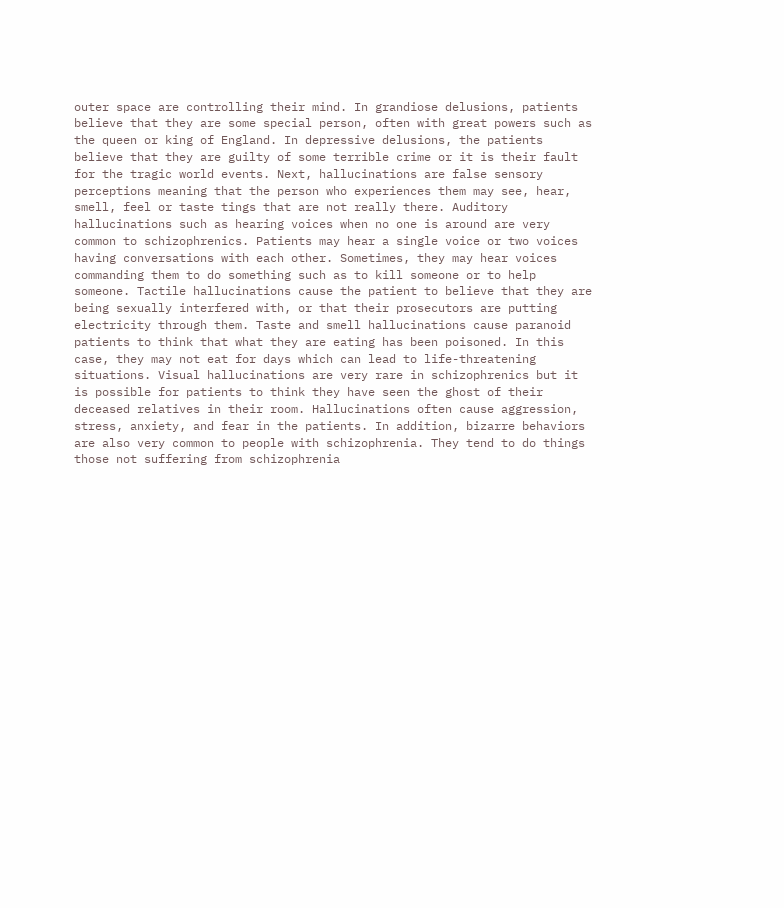outer space are controlling their mind. In grandiose delusions, patients believe that they are some special person, often with great powers such as the queen or king of England. In depressive delusions, the patients believe that they are guilty of some terrible crime or it is their fault for the tragic world events. Next, hallucinations are false sensory perceptions meaning that the person who experiences them may see, hear, smell, feel or taste tings that are not really there. Auditory hallucinations such as hearing voices when no one is around are very common to schizophrenics. Patients may hear a single voice or two voices having conversations with each other. Sometimes, they may hear voices commanding them to do something such as to kill someone or to help someone. Tactile hallucinations cause the patient to believe that they are being sexually interfered with, or that their prosecutors are putting electricity through them. Taste and smell hallucinations cause paranoid patients to think that what they are eating has been poisoned. In this case, they may not eat for days which can lead to life-threatening situations. Visual hallucinations are very rare in schizophrenics but it is possible for patients to think they have seen the ghost of their deceased relatives in their room. Hallucinations often cause aggression, stress, anxiety, and fear in the patients. In addition, bizarre behaviors are also very common to people with schizophrenia. They tend to do things those not suffering from schizophrenia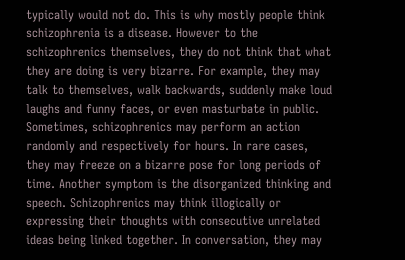typically would not do. This is why mostly people think schizophrenia is a disease. However to the schizophrenics themselves, they do not think that what they are doing is very bizarre. For example, they may talk to themselves, walk backwards, suddenly make loud laughs and funny faces, or even masturbate in public. Sometimes, schizophrenics may perform an action randomly and respectively for hours. In rare cases, they may freeze on a bizarre pose for long periods of time. Another symptom is the disorganized thinking and speech. Schizophrenics may think illogically or expressing their thoughts with consecutive unrelated ideas being linked together. In conversation, they may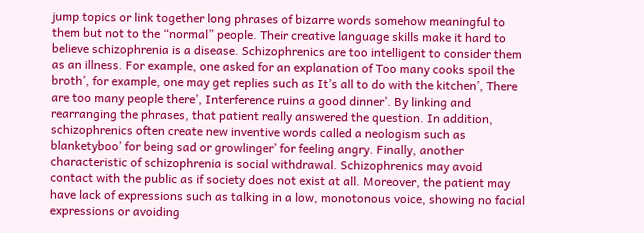jump topics or link together long phrases of bizarre words somehow meaningful to them but not to the “normal” people. Their creative language skills make it hard to believe schizophrenia is a disease. Schizophrenics are too intelligent to consider them as an illness. For example, one asked for an explanation of Too many cooks spoil the broth’, for example, one may get replies such as It’s all to do with the kitchen’, There are too many people there’, Interference ruins a good dinner’. By linking and rearranging the phrases, that patient really answered the question. In addition, schizophrenics often create new inventive words called a neologism such as blanketyboo’ for being sad or growlinger’ for feeling angry. Finally, another characteristic of schizophrenia is social withdrawal. Schizophrenics may avoid contact with the public as if society does not exist at all. Moreover, the patient may have lack of expressions such as talking in a low, monotonous voice, showing no facial expressions or avoiding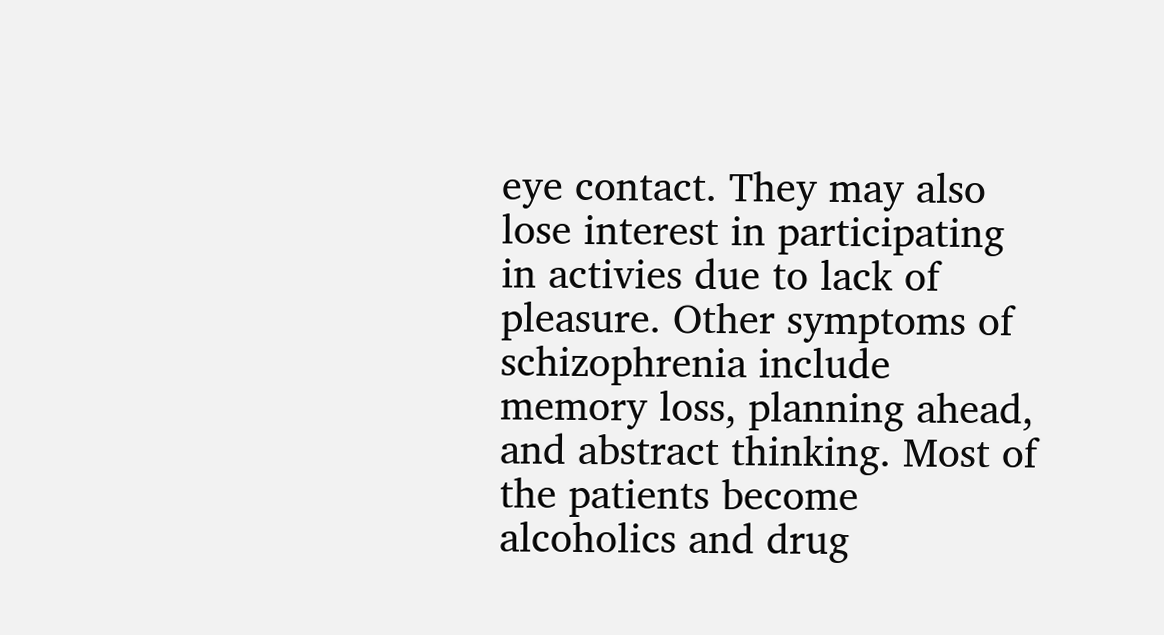eye contact. They may also lose interest in participating in activies due to lack of pleasure. Other symptoms of schizophrenia include memory loss, planning ahead, and abstract thinking. Most of the patients become alcoholics and drug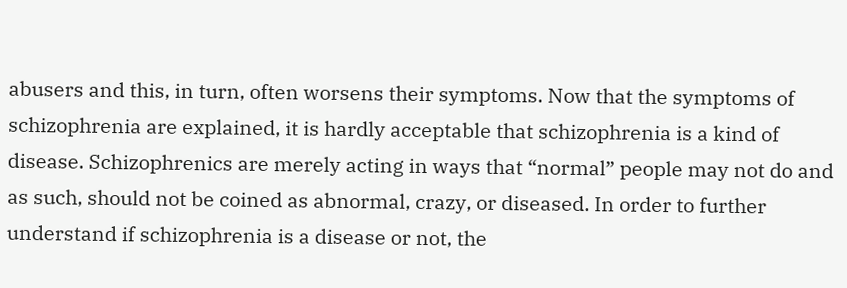abusers and this, in turn, often worsens their symptoms. Now that the symptoms of schizophrenia are explained, it is hardly acceptable that schizophrenia is a kind of disease. Schizophrenics are merely acting in ways that “normal” people may not do and as such, should not be coined as abnormal, crazy, or diseased. In order to further understand if schizophrenia is a disease or not, the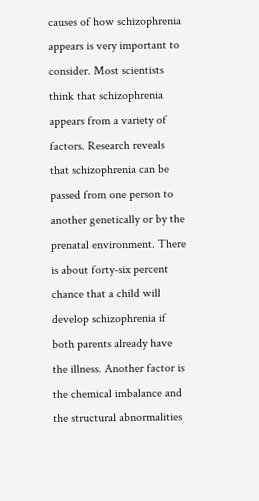causes of how schizophrenia appears is very important to consider. Most scientists think that schizophrenia appears from a variety of factors. Research reveals that schizophrenia can be passed from one person to another genetically or by the prenatal environment. There is about forty-six percent chance that a child will develop schizophrenia if both parents already have the illness. Another factor is the chemical imbalance and the structural abnormalities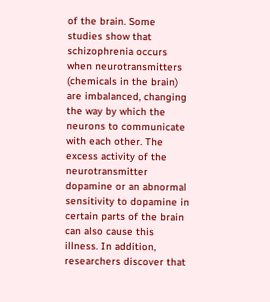of the brain. Some studies show that schizophrenia occurs when neurotransmitters (chemicals in the brain) are imbalanced, changing the way by which the neurons to communicate with each other. The excess activity of the neurotransmitter dopamine or an abnormal sensitivity to dopamine in certain parts of the brain can also cause this illness. In addition, researchers discover that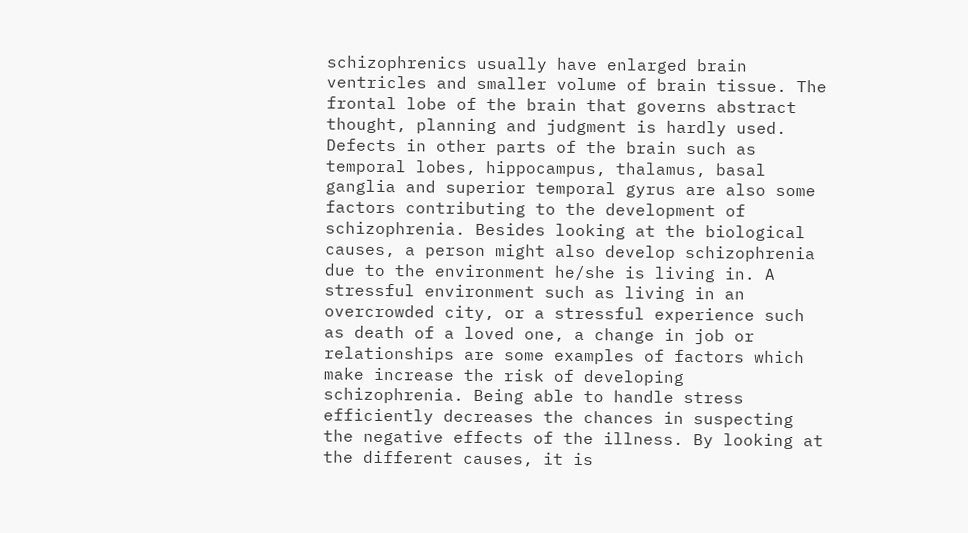schizophrenics usually have enlarged brain ventricles and smaller volume of brain tissue. The frontal lobe of the brain that governs abstract thought, planning and judgment is hardly used. Defects in other parts of the brain such as temporal lobes, hippocampus, thalamus, basal ganglia and superior temporal gyrus are also some factors contributing to the development of schizophrenia. Besides looking at the biological causes, a person might also develop schizophrenia due to the environment he/she is living in. A stressful environment such as living in an overcrowded city, or a stressful experience such as death of a loved one, a change in job or relationships are some examples of factors which make increase the risk of developing schizophrenia. Being able to handle stress efficiently decreases the chances in suspecting the negative effects of the illness. By looking at the different causes, it is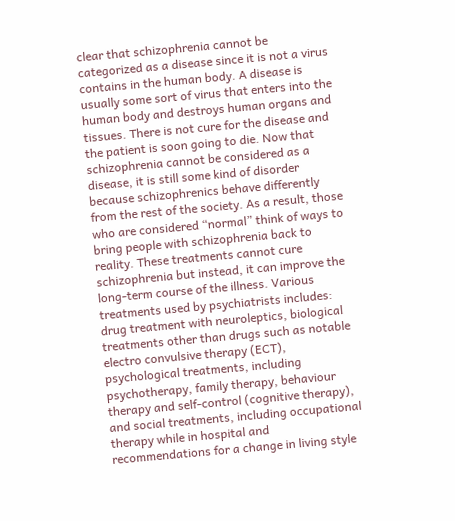clear that schizophrenia cannot be categorized as a disease since it is not a virus contains in the human body. A disease is usually some sort of virus that enters into the human body and destroys human organs and tissues. There is not cure for the disease and the patient is soon going to die. Now that schizophrenia cannot be considered as a disease, it is still some kind of disorder because schizophrenics behave differently from the rest of the society. As a result, those who are considered “normal” think of ways to bring people with schizophrenia back to reality. These treatments cannot cure schizophrenia but instead, it can improve the long-term course of the illness. Various treatments used by psychiatrists includes: drug treatment with neuroleptics, biological treatments other than drugs such as notable electro convulsive therapy (ECT), psychological treatments, including psychotherapy, family therapy, behaviour therapy and self-control (cognitive therapy), and social treatments, including occupational therapy while in hospital and recommendations for a change in living style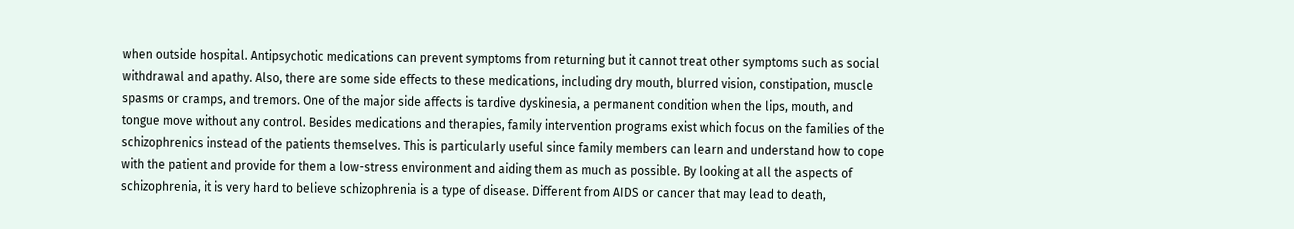when outside hospital. Antipsychotic medications can prevent symptoms from returning but it cannot treat other symptoms such as social withdrawal and apathy. Also, there are some side effects to these medications, including dry mouth, blurred vision, constipation, muscle spasms or cramps, and tremors. One of the major side affects is tardive dyskinesia, a permanent condition when the lips, mouth, and tongue move without any control. Besides medications and therapies, family intervention programs exist which focus on the families of the schizophrenics instead of the patients themselves. This is particularly useful since family members can learn and understand how to cope with the patient and provide for them a low-stress environment and aiding them as much as possible. By looking at all the aspects of schizophrenia, it is very hard to believe schizophrenia is a type of disease. Different from AIDS or cancer that may lead to death,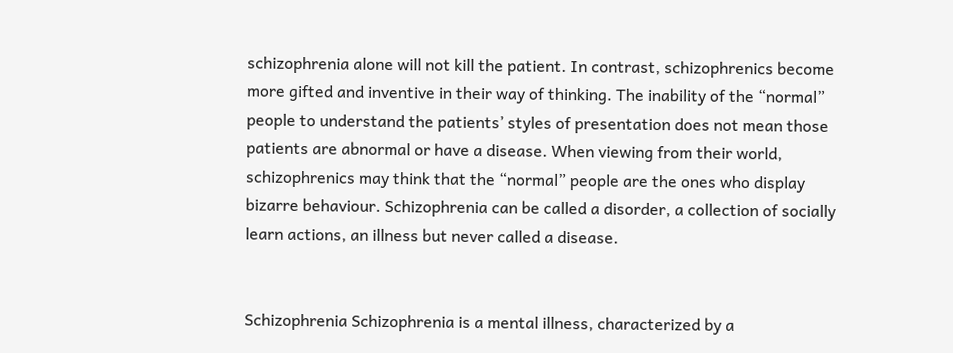schizophrenia alone will not kill the patient. In contrast, schizophrenics become more gifted and inventive in their way of thinking. The inability of the “normal” people to understand the patients’ styles of presentation does not mean those patients are abnormal or have a disease. When viewing from their world, schizophrenics may think that the “normal” people are the ones who display bizarre behaviour. Schizophrenia can be called a disorder, a collection of socially learn actions, an illness but never called a disease.


Schizophrenia Schizophrenia is a mental illness, characterized by a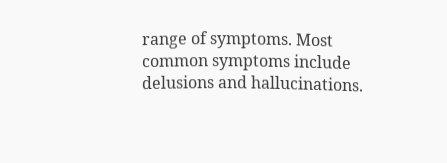range of symptoms. Most common symptoms include delusions and hallucinations.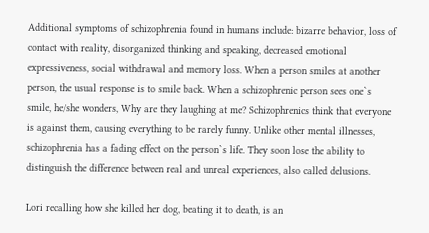Additional symptoms of schizophrenia found in humans include: bizarre behavior, loss of contact with reality, disorganized thinking and speaking, decreased emotional expressiveness, social withdrawal and memory loss. When a person smiles at another person, the usual response is to smile back. When a schizophrenic person sees one`s smile, he/she wonders, Why are they laughing at me? Schizophrenics think that everyone is against them, causing everything to be rarely funny. Unlike other mental illnesses, schizophrenia has a fading effect on the person`s life. They soon lose the ability to distinguish the difference between real and unreal experiences, also called delusions.

Lori recalling how she killed her dog, beating it to death, is an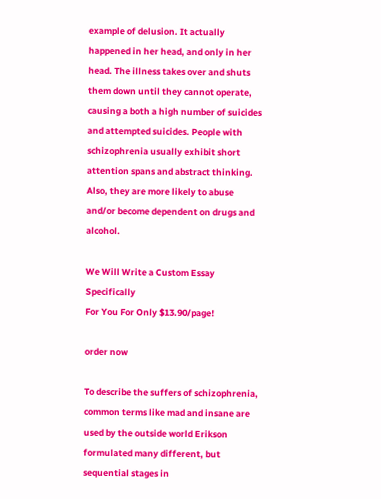example of delusion. It actually happened in her head, and only in her head. The illness takes over and shuts them down until they cannot operate, causing a both a high number of suicides and attempted suicides. People with schizophrenia usually exhibit short attention spans and abstract thinking. Also, they are more likely to abuse and/or become dependent on drugs and alcohol.

We Will Write a Custom Essay Specifically
For You For Only $13.90/page!

order now

To describe the suffers of schizophrenia, common terms like mad and insane are used by the outside world Erikson formulated many different, but sequential stages in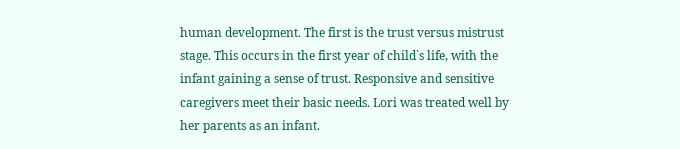human development. The first is the trust versus mistrust stage. This occurs in the first year of child`s life, with the infant gaining a sense of trust. Responsive and sensitive caregivers meet their basic needs. Lori was treated well by her parents as an infant.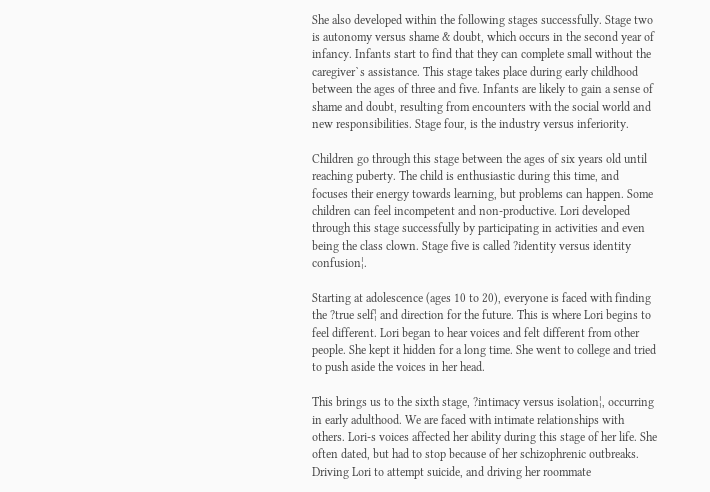She also developed within the following stages successfully. Stage two is autonomy versus shame & doubt, which occurs in the second year of infancy. Infants start to find that they can complete small without the caregiver`s assistance. This stage takes place during early childhood between the ages of three and five. Infants are likely to gain a sense of shame and doubt, resulting from encounters with the social world and new responsibilities. Stage four, is the industry versus inferiority.

Children go through this stage between the ages of six years old until reaching puberty. The child is enthusiastic during this time, and focuses their energy towards learning, but problems can happen. Some children can feel incompetent and non-productive. Lori developed through this stage successfully by participating in activities and even being the class clown. Stage five is called ?identity versus identity confusion¦.

Starting at adolescence (ages 10 to 20), everyone is faced with finding the ?true self¦ and direction for the future. This is where Lori begins to feel different. Lori began to hear voices and felt different from other people. She kept it hidden for a long time. She went to college and tried to push aside the voices in her head.

This brings us to the sixth stage, ?intimacy versus isolation¦, occurring in early adulthood. We are faced with intimate relationships with others. Lori-s voices affected her ability during this stage of her life. She often dated, but had to stop because of her schizophrenic outbreaks. Driving Lori to attempt suicide, and driving her roommate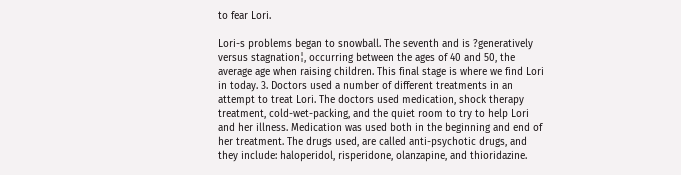to fear Lori.

Lori-s problems began to snowball. The seventh and is ?generatively versus stagnation¦, occurring between the ages of 40 and 50, the average age when raising children. This final stage is where we find Lori in today. 3. Doctors used a number of different treatments in an attempt to treat Lori. The doctors used medication, shock therapy treatment, cold-wet-packing, and the quiet room to try to help Lori and her illness. Medication was used both in the beginning and end of her treatment. The drugs used, are called anti-psychotic drugs, and they include: haloperidol, risperidone, olanzapine, and thioridazine.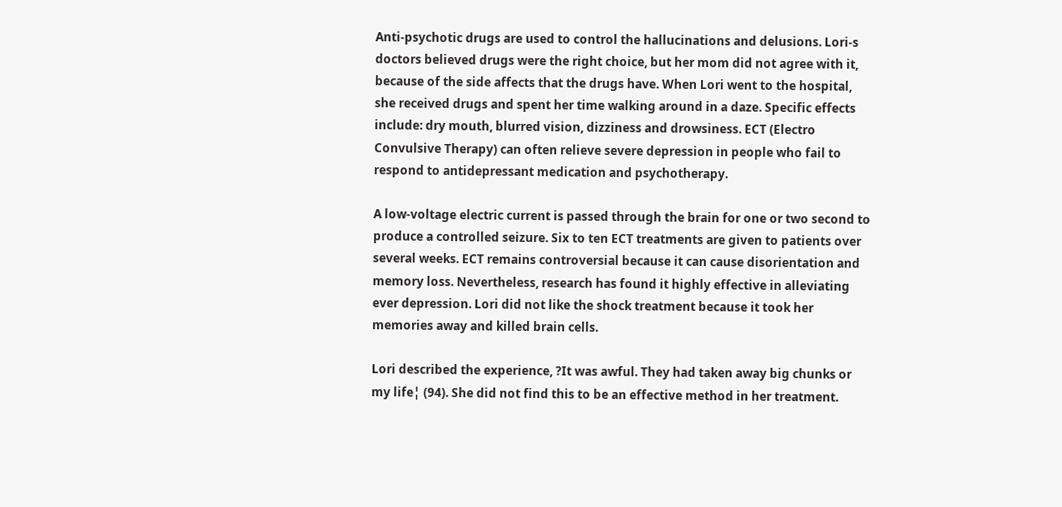Anti-psychotic drugs are used to control the hallucinations and delusions. Lori-s doctors believed drugs were the right choice, but her mom did not agree with it, because of the side affects that the drugs have. When Lori went to the hospital, she received drugs and spent her time walking around in a daze. Specific effects include: dry mouth, blurred vision, dizziness and drowsiness. ECT (Electro Convulsive Therapy) can often relieve severe depression in people who fail to respond to antidepressant medication and psychotherapy.

A low-voltage electric current is passed through the brain for one or two second to produce a controlled seizure. Six to ten ECT treatments are given to patients over several weeks. ECT remains controversial because it can cause disorientation and memory loss. Nevertheless, research has found it highly effective in alleviating ever depression. Lori did not like the shock treatment because it took her memories away and killed brain cells.

Lori described the experience, ?It was awful. They had taken away big chunks or my life¦ (94). She did not find this to be an effective method in her treatment.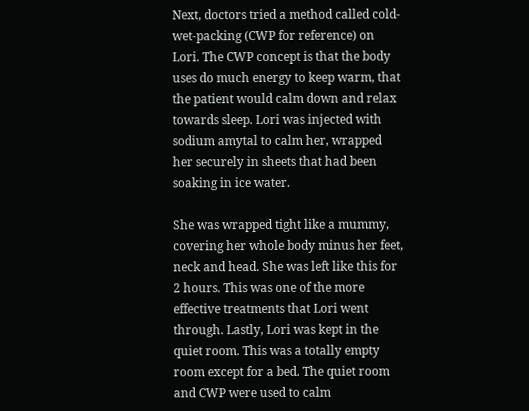Next, doctors tried a method called cold-wet-packing (CWP for reference) on Lori. The CWP concept is that the body uses do much energy to keep warm, that the patient would calm down and relax towards sleep. Lori was injected with sodium amytal to calm her, wrapped her securely in sheets that had been soaking in ice water.

She was wrapped tight like a mummy, covering her whole body minus her feet, neck and head. She was left like this for 2 hours. This was one of the more effective treatments that Lori went through. Lastly, Lori was kept in the quiet room. This was a totally empty room except for a bed. The quiet room and CWP were used to calm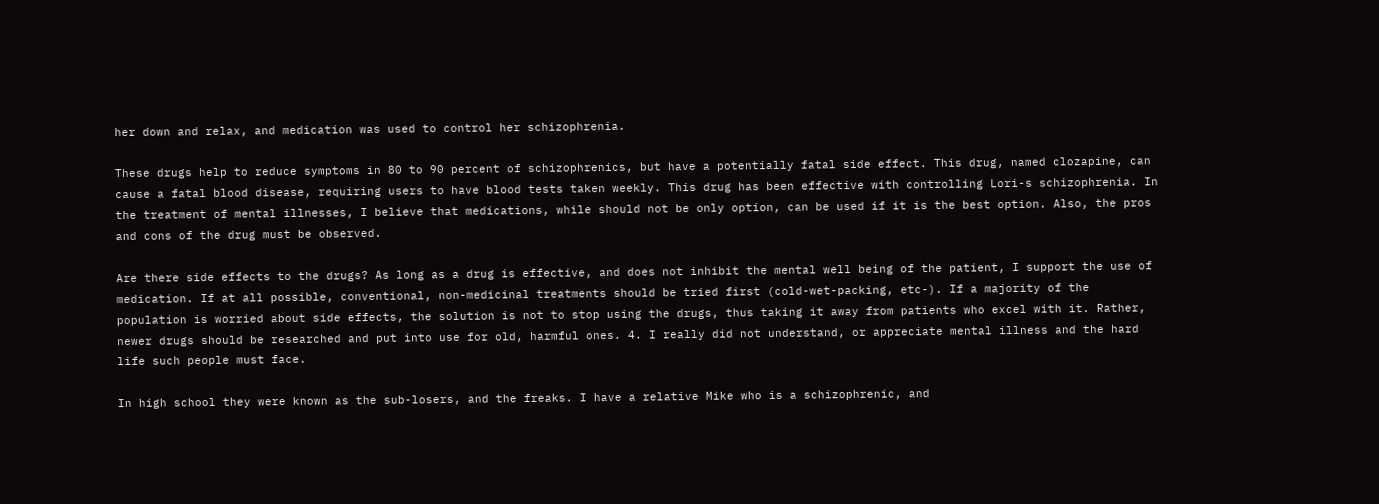her down and relax, and medication was used to control her schizophrenia.

These drugs help to reduce symptoms in 80 to 90 percent of schizophrenics, but have a potentially fatal side effect. This drug, named clozapine, can cause a fatal blood disease, requiring users to have blood tests taken weekly. This drug has been effective with controlling Lori-s schizophrenia. In the treatment of mental illnesses, I believe that medications, while should not be only option, can be used if it is the best option. Also, the pros and cons of the drug must be observed.

Are there side effects to the drugs? As long as a drug is effective, and does not inhibit the mental well being of the patient, I support the use of medication. If at all possible, conventional, non-medicinal treatments should be tried first (cold-wet-packing, etc-). If a majority of the population is worried about side effects, the solution is not to stop using the drugs, thus taking it away from patients who excel with it. Rather, newer drugs should be researched and put into use for old, harmful ones. 4. I really did not understand, or appreciate mental illness and the hard life such people must face.

In high school they were known as the sub-losers, and the freaks. I have a relative Mike who is a schizophrenic, and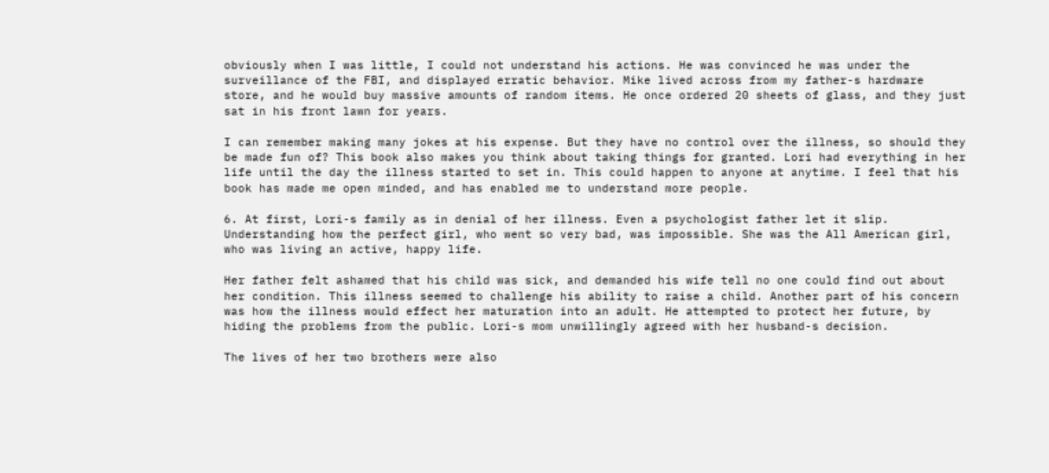obviously when I was little, I could not understand his actions. He was convinced he was under the surveillance of the FBI, and displayed erratic behavior. Mike lived across from my father-s hardware store, and he would buy massive amounts of random items. He once ordered 20 sheets of glass, and they just sat in his front lawn for years.

I can remember making many jokes at his expense. But they have no control over the illness, so should they be made fun of? This book also makes you think about taking things for granted. Lori had everything in her life until the day the illness started to set in. This could happen to anyone at anytime. I feel that his book has made me open minded, and has enabled me to understand more people.

6. At first, Lori-s family as in denial of her illness. Even a psychologist father let it slip. Understanding how the perfect girl, who went so very bad, was impossible. She was the All American girl, who was living an active, happy life.

Her father felt ashamed that his child was sick, and demanded his wife tell no one could find out about her condition. This illness seemed to challenge his ability to raise a child. Another part of his concern was how the illness would effect her maturation into an adult. He attempted to protect her future, by hiding the problems from the public. Lori-s mom unwillingly agreed with her husband-s decision.

The lives of her two brothers were also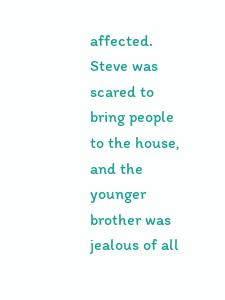affected. Steve was scared to bring people to the house, and the younger brother was jealous of all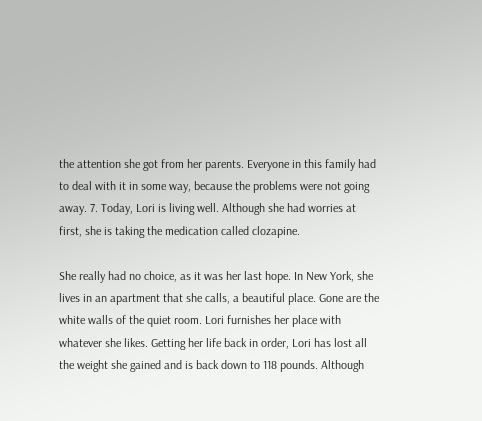the attention she got from her parents. Everyone in this family had to deal with it in some way, because the problems were not going away. 7. Today, Lori is living well. Although she had worries at first, she is taking the medication called clozapine.

She really had no choice, as it was her last hope. In New York, she lives in an apartment that she calls, a beautiful place. Gone are the white walls of the quiet room. Lori furnishes her place with whatever she likes. Getting her life back in order, Lori has lost all the weight she gained and is back down to 118 pounds. Although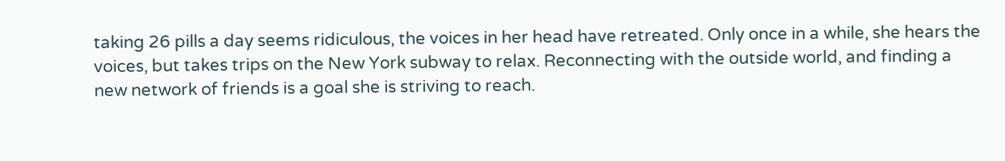taking 26 pills a day seems ridiculous, the voices in her head have retreated. Only once in a while, she hears the voices, but takes trips on the New York subway to relax. Reconnecting with the outside world, and finding a new network of friends is a goal she is striving to reach.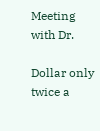Meeting with Dr.

Dollar only twice a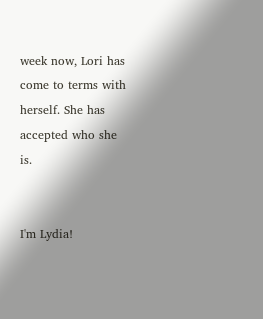week now, Lori has come to terms with herself. She has accepted who she is.


I'm Lydia!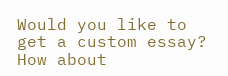Would you like to get a custom essay? How about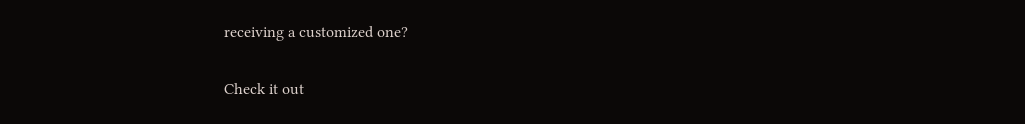receiving a customized one?

Check it out